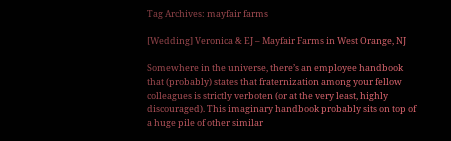Tag Archives: mayfair farms

[Wedding] Veronica & EJ – Mayfair Farms in West Orange, NJ

Somewhere in the universe, there’s an employee handbook that (probably) states that fraternization among your fellow colleagues is strictly verboten (or at the very least, highly discouraged). This imaginary handbook probably sits on top of a huge pile of other similar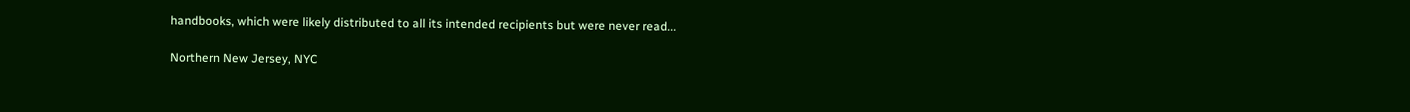handbooks, which were likely distributed to all its intended recipients but were never read...

Northern New Jersey, NYC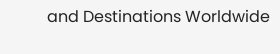and Destinations Worldwide